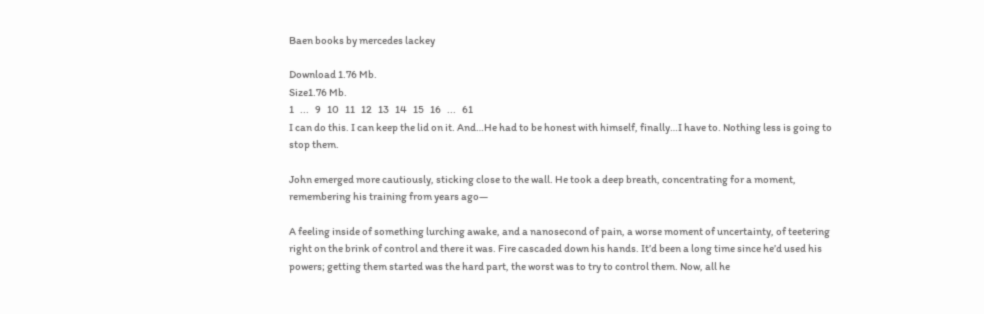Baen books by mercedes lackey

Download 1.76 Mb.
Size1.76 Mb.
1   ...   9   10   11   12   13   14   15   16   ...   61
I can do this. I can keep the lid on it. And…He had to be honest with himself, finally…I have to. Nothing less is going to stop them.

John emerged more cautiously, sticking close to the wall. He took a deep breath, concentrating for a moment, remembering his training from years ago—

A feeling inside of something lurching awake, and a nanosecond of pain, a worse moment of uncertainty, of teetering right on the brink of control and there it was. Fire cascaded down his hands. It’d been a long time since he’d used his powers; getting them started was the hard part, the worst was to try to control them. Now, all he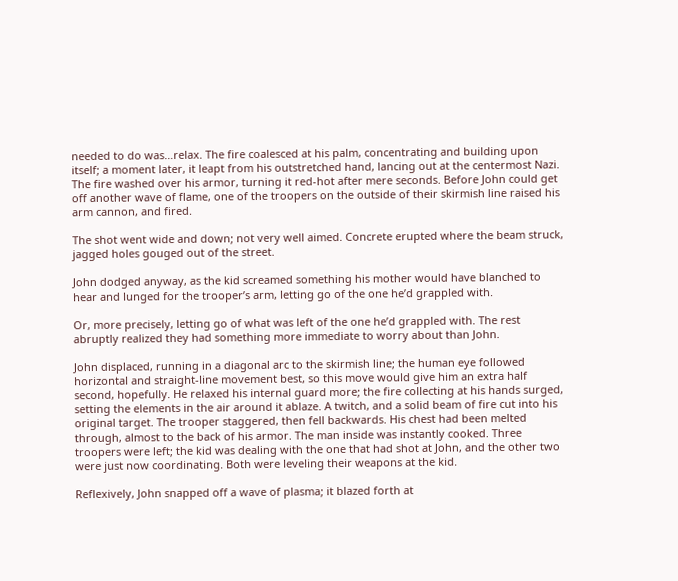needed to do was…relax. The fire coalesced at his palm, concentrating and building upon itself; a moment later, it leapt from his outstretched hand, lancing out at the centermost Nazi. The fire washed over his armor, turning it red-hot after mere seconds. Before John could get off another wave of flame, one of the troopers on the outside of their skirmish line raised his arm cannon, and fired.

The shot went wide and down; not very well aimed. Concrete erupted where the beam struck, jagged holes gouged out of the street.

John dodged anyway, as the kid screamed something his mother would have blanched to hear and lunged for the trooper’s arm, letting go of the one he’d grappled with.

Or, more precisely, letting go of what was left of the one he’d grappled with. The rest abruptly realized they had something more immediate to worry about than John.

John displaced, running in a diagonal arc to the skirmish line; the human eye followed horizontal and straight-line movement best, so this move would give him an extra half second, hopefully. He relaxed his internal guard more; the fire collecting at his hands surged, setting the elements in the air around it ablaze. A twitch, and a solid beam of fire cut into his original target. The trooper staggered, then fell backwards. His chest had been melted through, almost to the back of his armor. The man inside was instantly cooked. Three troopers were left; the kid was dealing with the one that had shot at John, and the other two were just now coordinating. Both were leveling their weapons at the kid.

Reflexively, John snapped off a wave of plasma; it blazed forth at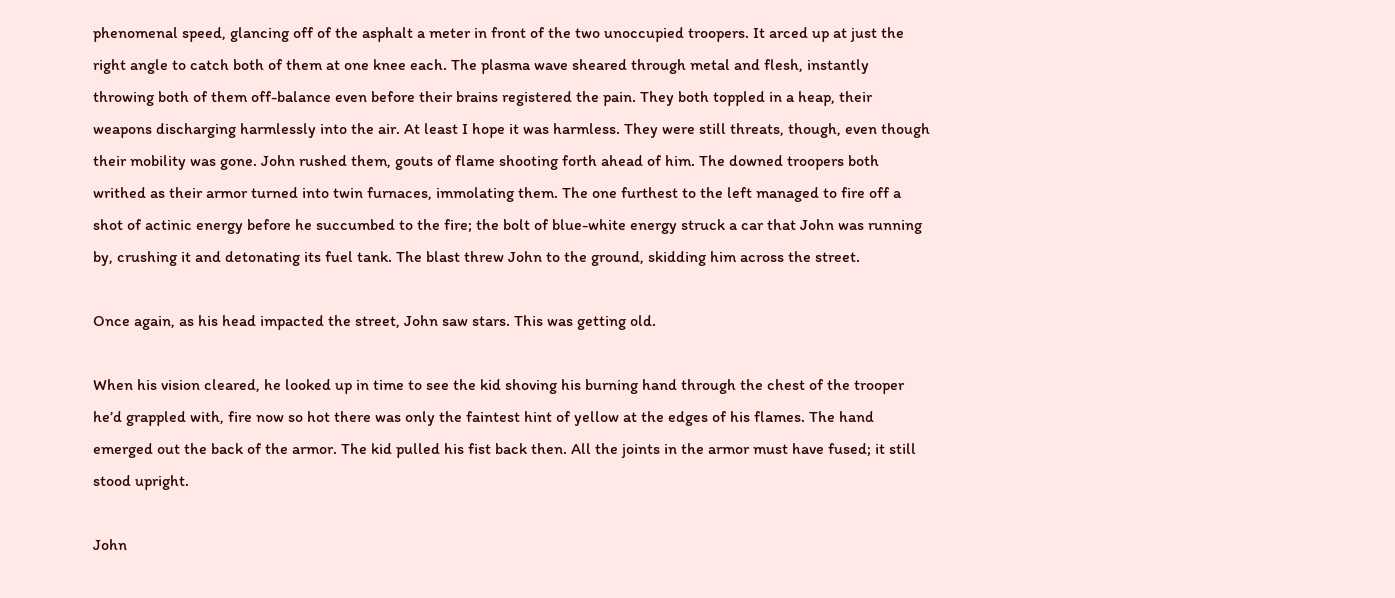phenomenal speed, glancing off of the asphalt a meter in front of the two unoccupied troopers. It arced up at just the right angle to catch both of them at one knee each. The plasma wave sheared through metal and flesh, instantly throwing both of them off-balance even before their brains registered the pain. They both toppled in a heap, their weapons discharging harmlessly into the air. At least I hope it was harmless. They were still threats, though, even though their mobility was gone. John rushed them, gouts of flame shooting forth ahead of him. The downed troopers both writhed as their armor turned into twin furnaces, immolating them. The one furthest to the left managed to fire off a shot of actinic energy before he succumbed to the fire; the bolt of blue-white energy struck a car that John was running by, crushing it and detonating its fuel tank. The blast threw John to the ground, skidding him across the street.

Once again, as his head impacted the street, John saw stars. This was getting old.

When his vision cleared, he looked up in time to see the kid shoving his burning hand through the chest of the trooper he’d grappled with, fire now so hot there was only the faintest hint of yellow at the edges of his flames. The hand emerged out the back of the armor. The kid pulled his fist back then. All the joints in the armor must have fused; it still stood upright.

John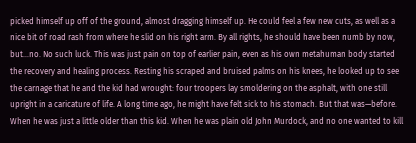picked himself up off of the ground, almost dragging himself up. He could feel a few new cuts, as well as a nice bit of road rash from where he slid on his right arm. By all rights, he should have been numb by now, but…no. No such luck. This was just pain on top of earlier pain, even as his own metahuman body started the recovery and healing process. Resting his scraped and bruised palms on his knees, he looked up to see the carnage that he and the kid had wrought: four troopers lay smoldering on the asphalt, with one still upright in a caricature of life. A long time ago, he might have felt sick to his stomach. But that was—before. When he was just a little older than this kid. When he was plain old John Murdock, and no one wanted to kill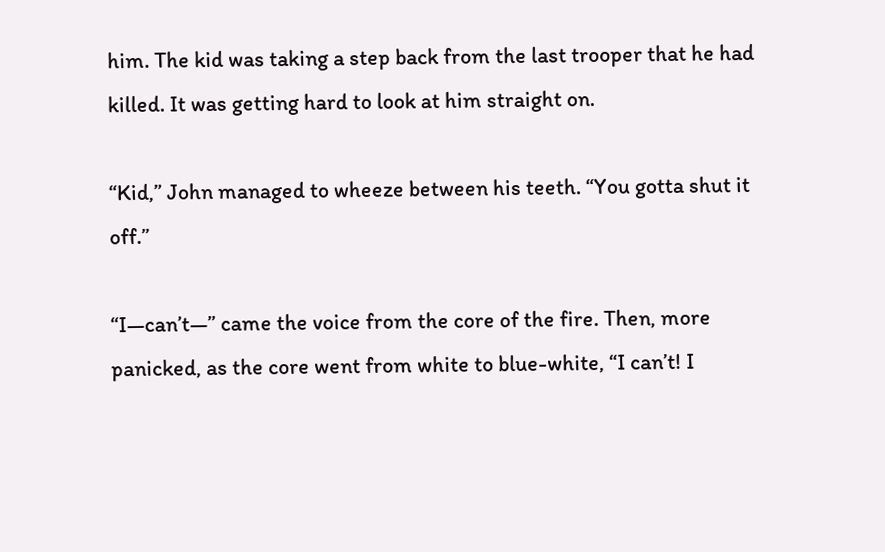him. The kid was taking a step back from the last trooper that he had killed. It was getting hard to look at him straight on.

“Kid,” John managed to wheeze between his teeth. “You gotta shut it off.”

“I—can’t—” came the voice from the core of the fire. Then, more panicked, as the core went from white to blue-white, “I can’t! I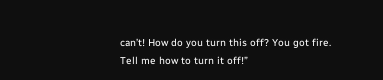can’t! How do you turn this off? You got fire. Tell me how to turn it off!”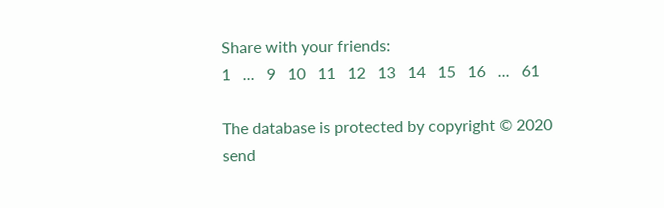Share with your friends:
1   ...   9   10   11   12   13   14   15   16   ...   61

The database is protected by copyright © 2020
send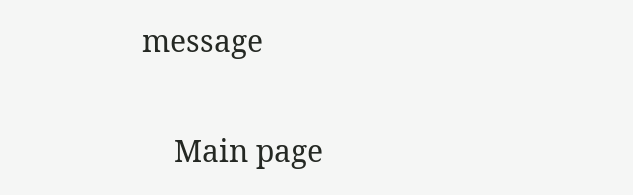message

    Main page